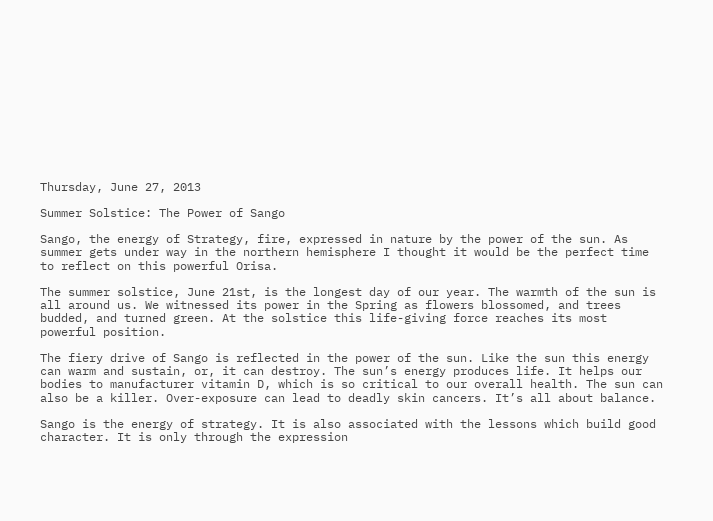Thursday, June 27, 2013

Summer Solstice: The Power of Sango

Sango, the energy of Strategy, fire, expressed in nature by the power of the sun. As summer gets under way in the northern hemisphere I thought it would be the perfect time to reflect on this powerful Orisa.

The summer solstice, June 21st, is the longest day of our year. The warmth of the sun is all around us. We witnessed its power in the Spring as flowers blossomed, and trees budded, and turned green. At the solstice this life-giving force reaches its most powerful position.

The fiery drive of Sango is reflected in the power of the sun. Like the sun this energy can warm and sustain, or, it can destroy. The sun’s energy produces life. It helps our bodies to manufacturer vitamin D, which is so critical to our overall health. The sun can also be a killer. Over-exposure can lead to deadly skin cancers. It’s all about balance.

Sango is the energy of strategy. It is also associated with the lessons which build good character. It is only through the expression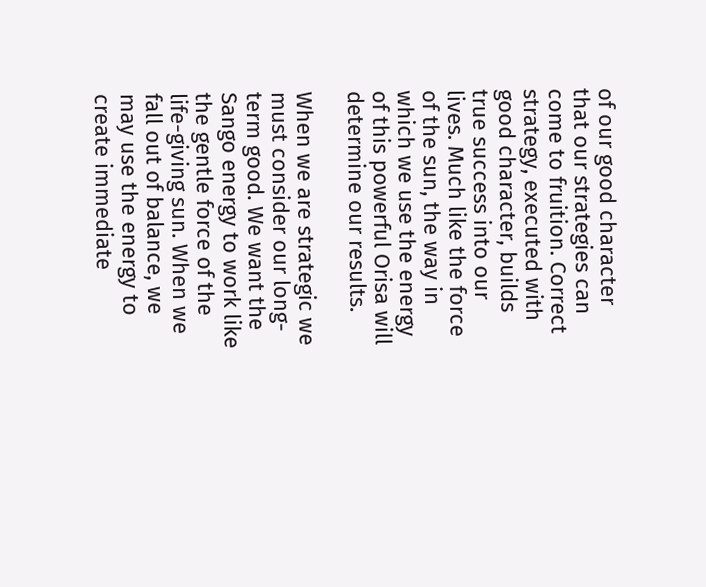of our good character that our strategies can come to fruition. Correct strategy, executed with good character, builds true success into our lives. Much like the force of the sun, the way in which we use the energy of this powerful Orisa will determine our results.

When we are strategic we must consider our long-term good. We want the Sango energy to work like the gentle force of the life-giving sun. When we fall out of balance, we may use the energy to create immediate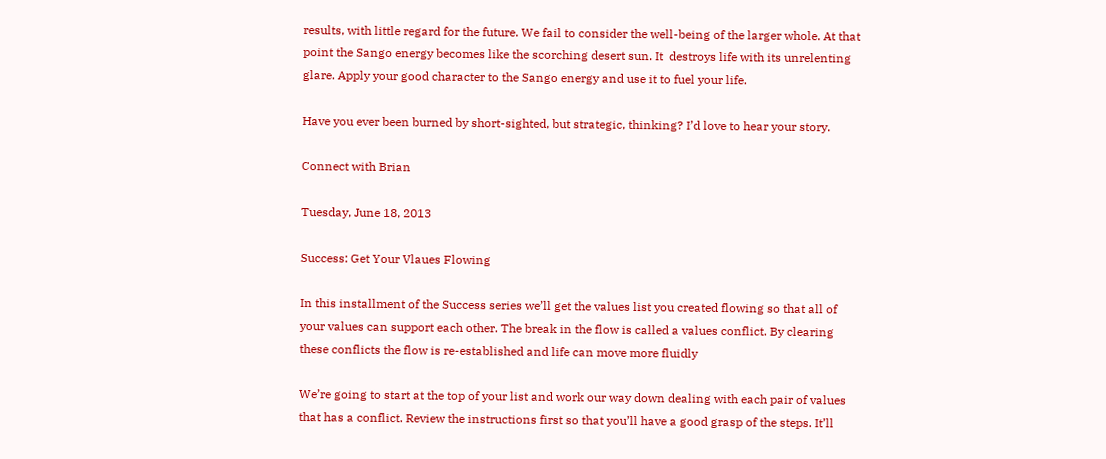results, with little regard for the future. We fail to consider the well-being of the larger whole. At that point the Sango energy becomes like the scorching desert sun. It  destroys life with its unrelenting glare. Apply your good character to the Sango energy and use it to fuel your life.

Have you ever been burned by short-sighted, but strategic, thinking? I’d love to hear your story.

Connect with Brian

Tuesday, June 18, 2013

Success: Get Your Vlaues Flowing

In this installment of the Success series we’ll get the values list you created flowing so that all of your values can support each other. The break in the flow is called a values conflict. By clearing these conflicts the flow is re-established and life can move more fluidly

We’re going to start at the top of your list and work our way down dealing with each pair of values that has a conflict. Review the instructions first so that you’ll have a good grasp of the steps. It’ll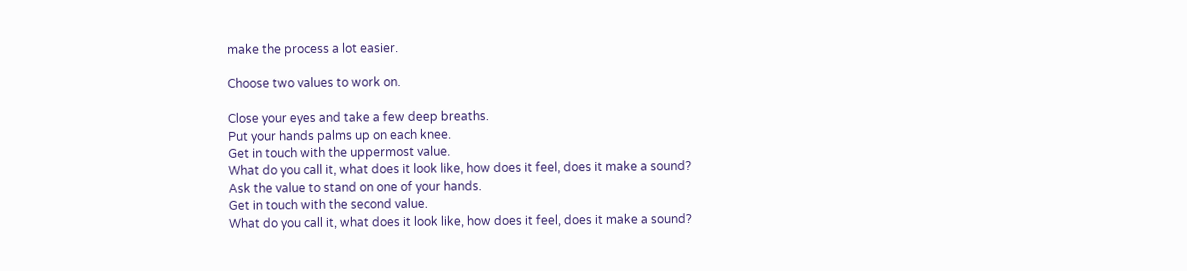make the process a lot easier.

Choose two values to work on.

Close your eyes and take a few deep breaths.
Put your hands palms up on each knee.
Get in touch with the uppermost value.
What do you call it, what does it look like, how does it feel, does it make a sound?
Ask the value to stand on one of your hands.
Get in touch with the second value.
What do you call it, what does it look like, how does it feel, does it make a sound?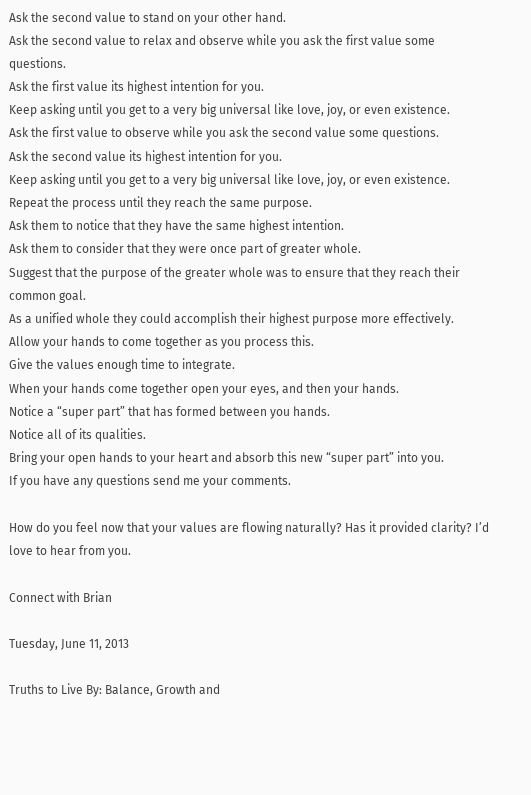Ask the second value to stand on your other hand.
Ask the second value to relax and observe while you ask the first value some questions.
Ask the first value its highest intention for you.
Keep asking until you get to a very big universal like love, joy, or even existence.
Ask the first value to observe while you ask the second value some questions.
Ask the second value its highest intention for you.
Keep asking until you get to a very big universal like love, joy, or even existence.
Repeat the process until they reach the same purpose.
Ask them to notice that they have the same highest intention.
Ask them to consider that they were once part of greater whole.
Suggest that the purpose of the greater whole was to ensure that they reach their common goal.
As a unified whole they could accomplish their highest purpose more effectively.
Allow your hands to come together as you process this.
Give the values enough time to integrate.
When your hands come together open your eyes, and then your hands.
Notice a “super part” that has formed between you hands.
Notice all of its qualities.
Bring your open hands to your heart and absorb this new “super part” into you.
If you have any questions send me your comments.

How do you feel now that your values are flowing naturally? Has it provided clarity? I’d love to hear from you.

Connect with Brian

Tuesday, June 11, 2013

Truths to Live By: Balance, Growth and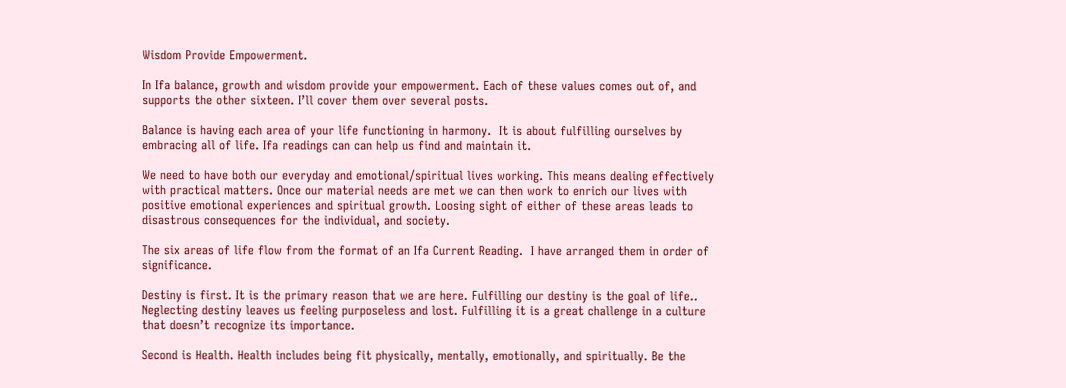Wisdom Provide Empowerment.

In Ifa balance, growth and wisdom provide your empowerment. Each of these values comes out of, and supports the other sixteen. I’ll cover them over several posts.

Balance is having each area of your life functioning in harmony.  It is about fulfilling ourselves by embracing all of life. Ifa readings can can help us find and maintain it.

We need to have both our everyday and emotional/spiritual lives working. This means dealing effectively with practical matters. Once our material needs are met we can then work to enrich our lives with positive emotional experiences and spiritual growth. Loosing sight of either of these areas leads to disastrous consequences for the individual, and society.

The six areas of life flow from the format of an Ifa Current Reading.  I have arranged them in order of significance.

Destiny is first. It is the primary reason that we are here. Fulfilling our destiny is the goal of life.. Neglecting destiny leaves us feeling purposeless and lost. Fulfilling it is a great challenge in a culture that doesn’t recognize its importance.

Second is Health. Health includes being fit physically, mentally, emotionally, and spiritually. Be the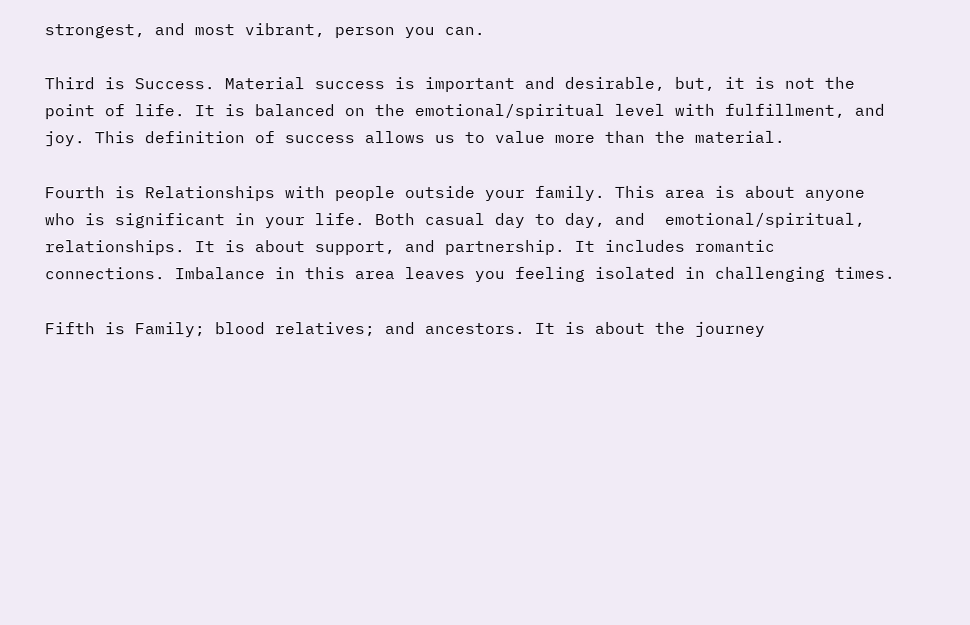strongest, and most vibrant, person you can.

Third is Success. Material success is important and desirable, but, it is not the point of life. It is balanced on the emotional/spiritual level with fulfillment, and joy. This definition of success allows us to value more than the material.

Fourth is Relationships with people outside your family. This area is about anyone who is significant in your life. Both casual day to day, and  emotional/spiritual, relationships. It is about support, and partnership. It includes romantic connections. Imbalance in this area leaves you feeling isolated in challenging times.

Fifth is Family; blood relatives; and ancestors. It is about the journey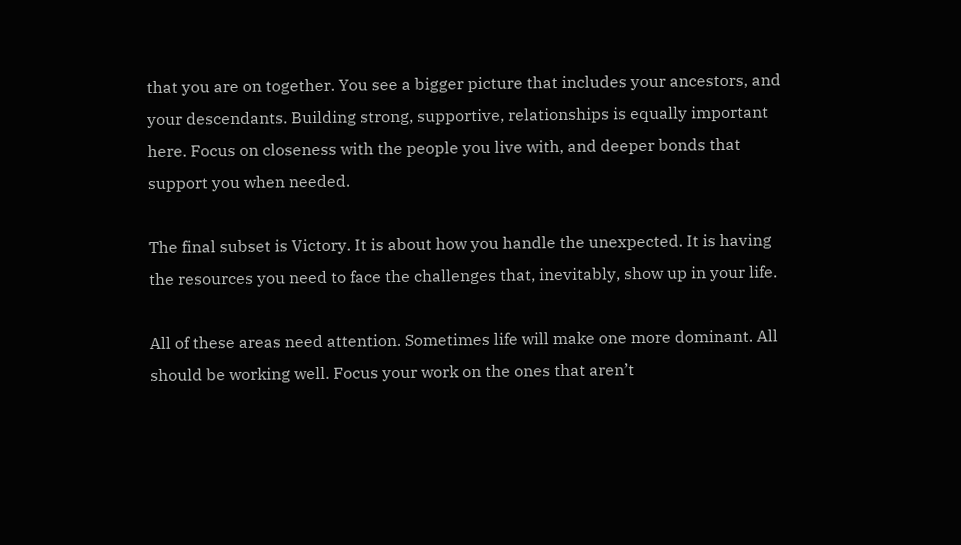that you are on together. You see a bigger picture that includes your ancestors, and your descendants. Building strong, supportive, relationships is equally important here. Focus on closeness with the people you live with, and deeper bonds that support you when needed.

The final subset is Victory. It is about how you handle the unexpected. It is having the resources you need to face the challenges that, inevitably, show up in your life.

All of these areas need attention. Sometimes life will make one more dominant. All should be working well. Focus your work on the ones that aren’t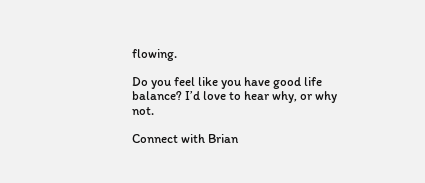flowing.

Do you feel like you have good life balance? I’d love to hear why, or why not.

Connect with Brian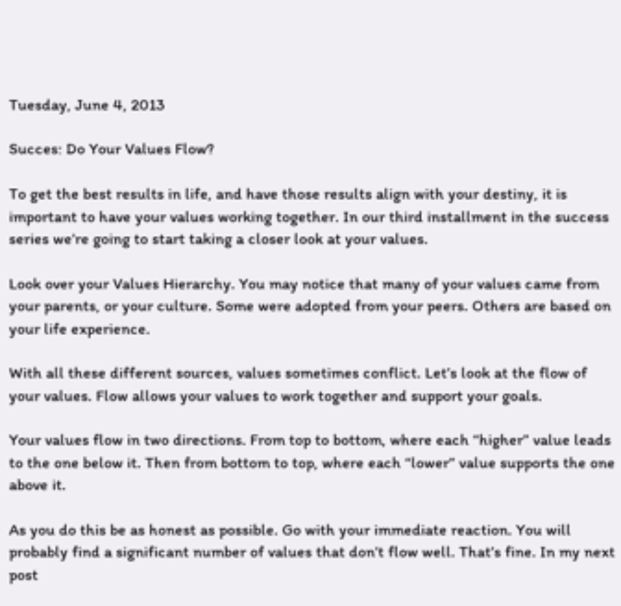Tuesday, June 4, 2013

Succes: Do Your Values Flow?

To get the best results in life, and have those results align with your destiny, it is important to have your values working together. In our third installment in the success series we’re going to start taking a closer look at your values.

Look over your Values Hierarchy. You may notice that many of your values came from your parents, or your culture. Some were adopted from your peers. Others are based on your life experience.

With all these different sources, values sometimes conflict. Let’s look at the flow of your values. Flow allows your values to work together and support your goals.

Your values flow in two directions. From top to bottom, where each “higher” value leads to the one below it. Then from bottom to top, where each “lower” value supports the one above it.

As you do this be as honest as possible. Go with your immediate reaction. You will probably find a significant number of values that don’t flow well. That’s fine. In my next post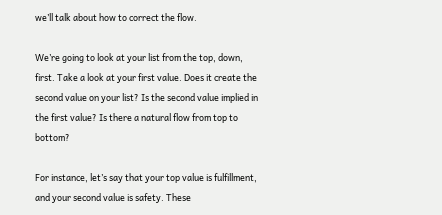we’ll talk about how to correct the flow.

We’re going to look at your list from the top, down, first. Take a look at your first value. Does it create the second value on your list? Is the second value implied in the first value? Is there a natural flow from top to bottom?

For instance, let’s say that your top value is fulfillment, and your second value is safety. These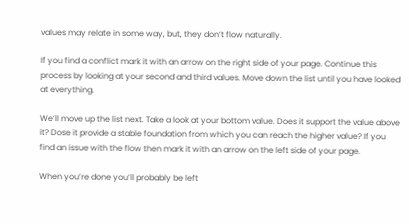values may relate in some way, but, they don’t flow naturally.

If you find a conflict mark it with an arrow on the right side of your page. Continue this process by looking at your second and third values. Move down the list until you have looked at everything.

We’ll move up the list next. Take a look at your bottom value. Does it support the value above it? Dose it provide a stable foundation from which you can reach the higher value? If you find an issue with the flow then mark it with an arrow on the left side of your page.

When you’re done you’ll probably be left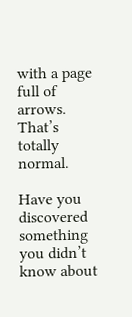with a page full of arrows. That’s totally normal.

Have you discovered something you didn’t know about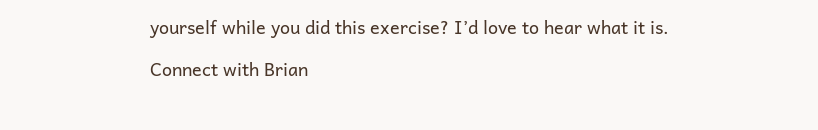yourself while you did this exercise? I’d love to hear what it is.

Connect with Brian